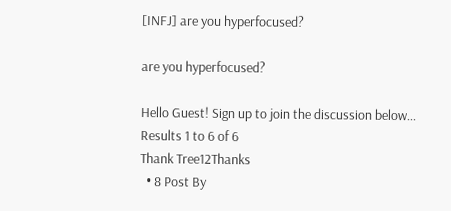[INFJ] are you hyperfocused?

are you hyperfocused?

Hello Guest! Sign up to join the discussion below...
Results 1 to 6 of 6
Thank Tree12Thanks
  • 8 Post By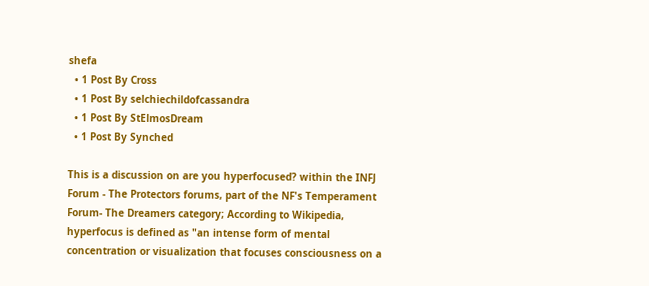shefa
  • 1 Post By Cross
  • 1 Post By selchiechildofcassandra
  • 1 Post By StElmosDream
  • 1 Post By Synched

This is a discussion on are you hyperfocused? within the INFJ Forum - The Protectors forums, part of the NF's Temperament Forum- The Dreamers category; According to Wikipedia, hyperfocus is defined as "an intense form of mental concentration or visualization that focuses consciousness on a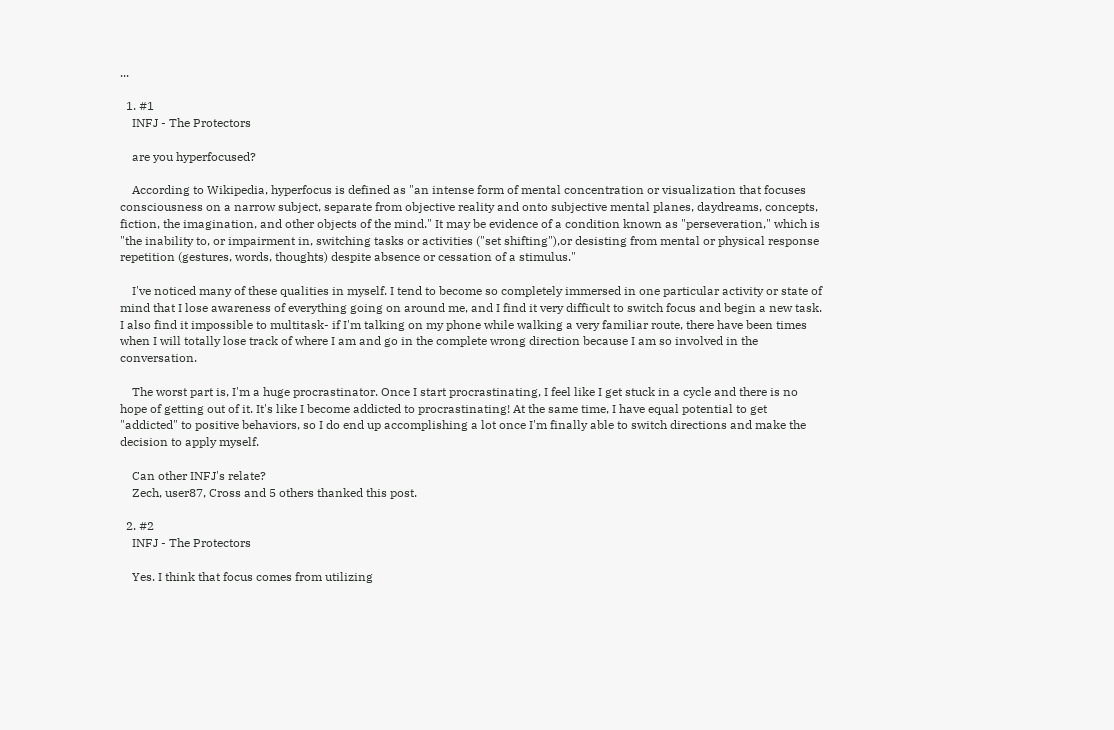...

  1. #1
    INFJ - The Protectors

    are you hyperfocused?

    According to Wikipedia, hyperfocus is defined as "an intense form of mental concentration or visualization that focuses consciousness on a narrow subject, separate from objective reality and onto subjective mental planes, daydreams, concepts, fiction, the imagination, and other objects of the mind." It may be evidence of a condition known as "perseveration," which is "the inability to, or impairment in, switching tasks or activities ("set shifting"),or desisting from mental or physical response repetition (gestures, words, thoughts) despite absence or cessation of a stimulus."

    I've noticed many of these qualities in myself. I tend to become so completely immersed in one particular activity or state of mind that I lose awareness of everything going on around me, and I find it very difficult to switch focus and begin a new task. I also find it impossible to multitask- if I'm talking on my phone while walking a very familiar route, there have been times when I will totally lose track of where I am and go in the complete wrong direction because I am so involved in the conversation.

    The worst part is, I'm a huge procrastinator. Once I start procrastinating, I feel like I get stuck in a cycle and there is no hope of getting out of it. It's like I become addicted to procrastinating! At the same time, I have equal potential to get "addicted" to positive behaviors, so I do end up accomplishing a lot once I'm finally able to switch directions and make the decision to apply myself.

    Can other INFJ's relate?
    Zech, user87, Cross and 5 others thanked this post.

  2. #2
    INFJ - The Protectors

    Yes. I think that focus comes from utilizing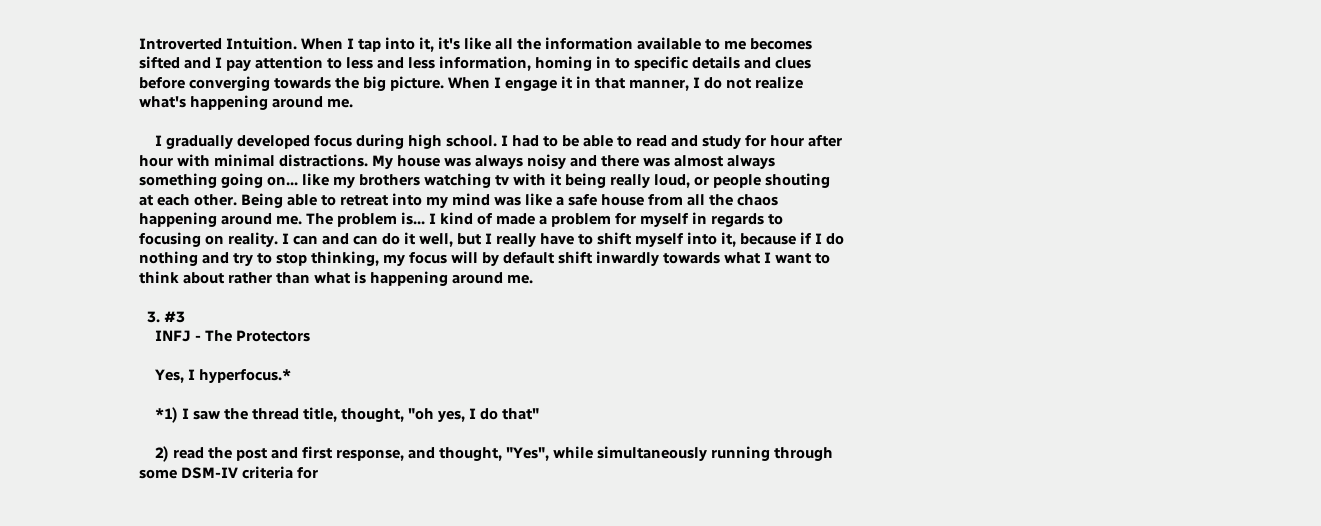Introverted Intuition. When I tap into it, it's like all the information available to me becomes sifted and I pay attention to less and less information, homing in to specific details and clues before converging towards the big picture. When I engage it in that manner, I do not realize what's happening around me.

    I gradually developed focus during high school. I had to be able to read and study for hour after hour with minimal distractions. My house was always noisy and there was almost always something going on... like my brothers watching tv with it being really loud, or people shouting at each other. Being able to retreat into my mind was like a safe house from all the chaos happening around me. The problem is... I kind of made a problem for myself in regards to focusing on reality. I can and can do it well, but I really have to shift myself into it, because if I do nothing and try to stop thinking, my focus will by default shift inwardly towards what I want to think about rather than what is happening around me.

  3. #3
    INFJ - The Protectors

    Yes, I hyperfocus.*

    *1) I saw the thread title, thought, "oh yes, I do that"

    2) read the post and first response, and thought, "Yes", while simultaneously running through some DSM-IV criteria for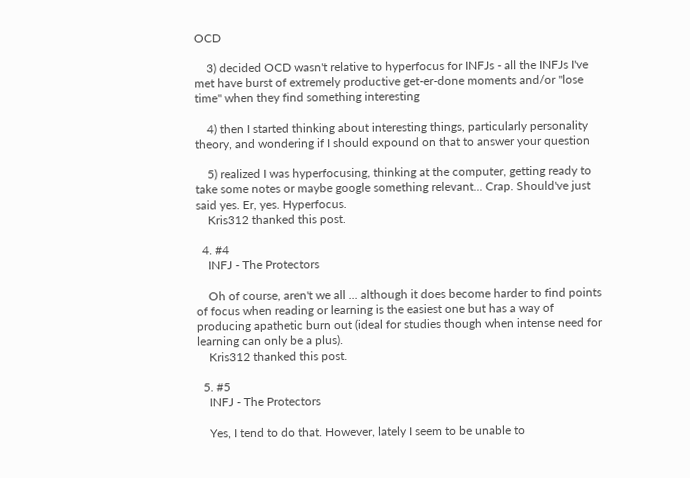OCD

    3) decided OCD wasn't relative to hyperfocus for INFJs - all the INFJs I've met have burst of extremely productive get-er-done moments and/or "lose time" when they find something interesting

    4) then I started thinking about interesting things, particularly personality theory, and wondering if I should expound on that to answer your question

    5) realized I was hyperfocusing, thinking at the computer, getting ready to take some notes or maybe google something relevant... Crap. Should've just said yes. Er, yes. Hyperfocus.
    Kris312 thanked this post.

  4. #4
    INFJ - The Protectors

    Oh of course, aren't we all ... although it does become harder to find points of focus when reading or learning is the easiest one but has a way of producing apathetic burn out (ideal for studies though when intense need for learning can only be a plus).
    Kris312 thanked this post.

  5. #5
    INFJ - The Protectors

    Yes, I tend to do that. However, lately I seem to be unable to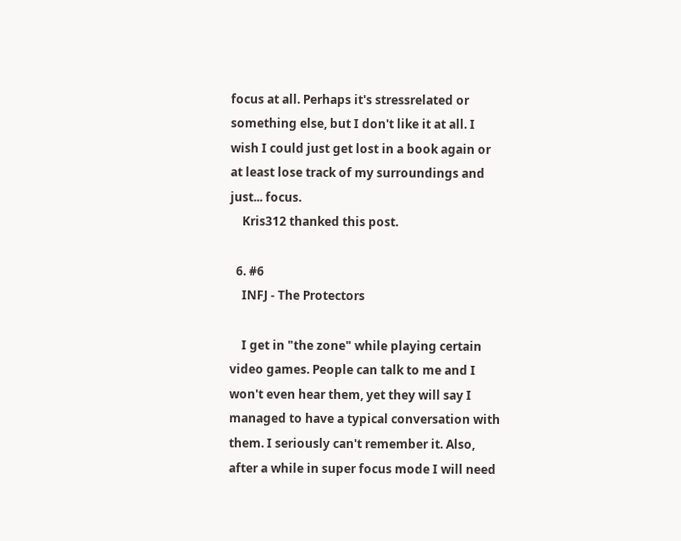focus at all. Perhaps it's stressrelated or something else, but I don't like it at all. I wish I could just get lost in a book again or at least lose track of my surroundings and just... focus.
    Kris312 thanked this post.

  6. #6
    INFJ - The Protectors

    I get in "the zone" while playing certain video games. People can talk to me and I won't even hear them, yet they will say I managed to have a typical conversation with them. I seriously can't remember it. Also, after a while in super focus mode I will need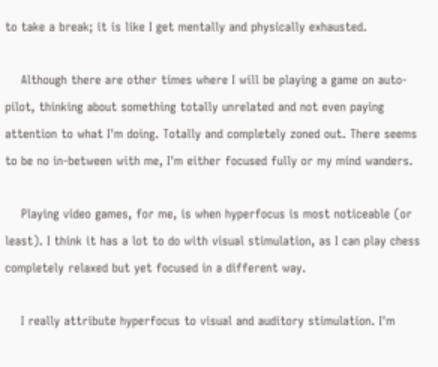to take a break; it is like I get mentally and physically exhausted.

    Although there are other times where I will be playing a game on auto-pilot, thinking about something totally unrelated and not even paying attention to what I'm doing. Totally and completely zoned out. There seems to be no in-between with me, I'm either focused fully or my mind wanders.

    Playing video games, for me, is when hyperfocus is most noticeable (or least). I think it has a lot to do with visual stimulation, as I can play chess completely relaxed but yet focused in a different way.

    I really attribute hyperfocus to visual and auditory stimulation. I'm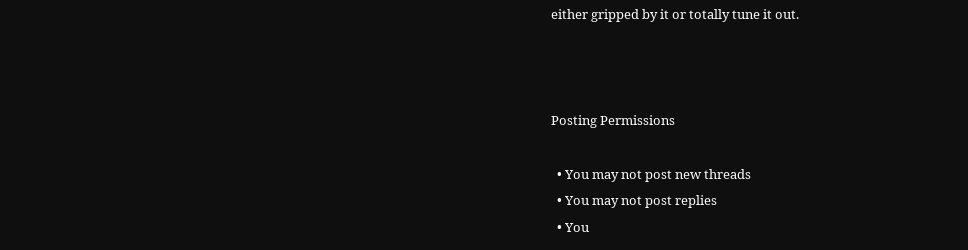either gripped by it or totally tune it out.



Posting Permissions

  • You may not post new threads
  • You may not post replies
  • You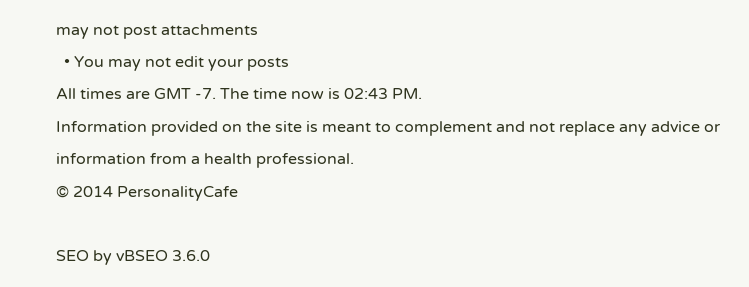may not post attachments
  • You may not edit your posts
All times are GMT -7. The time now is 02:43 PM.
Information provided on the site is meant to complement and not replace any advice or information from a health professional.
© 2014 PersonalityCafe

SEO by vBSEO 3.6.0